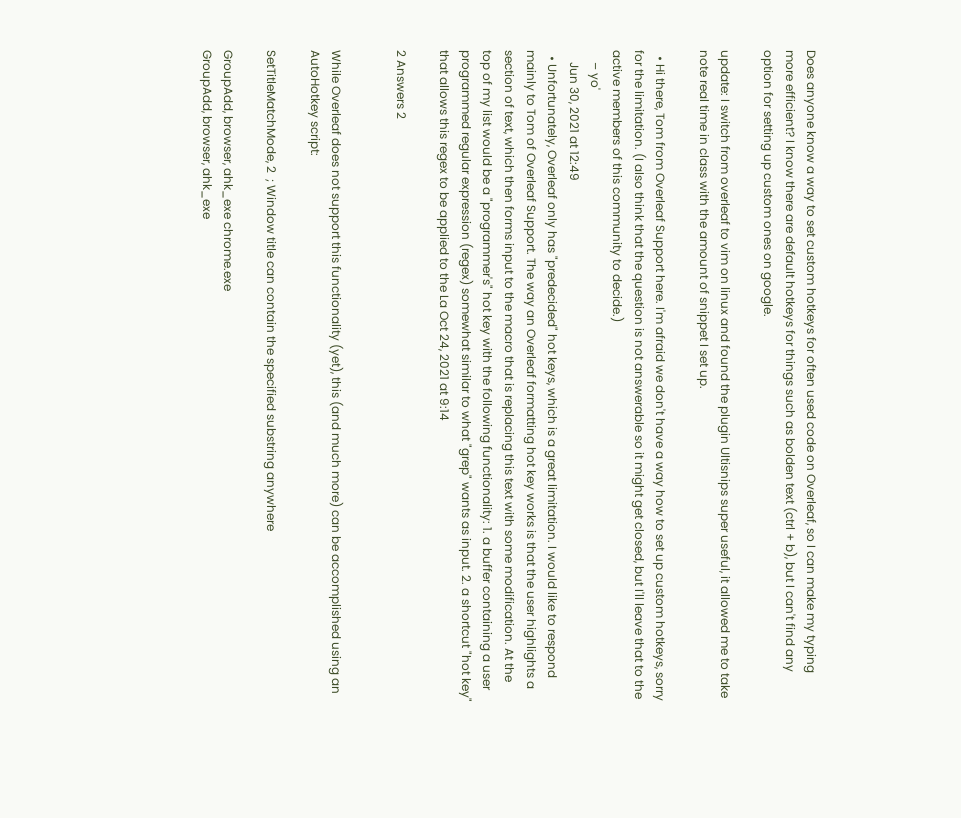Does anyone know a way to set custom hotkeys for often used code on Overleaf, so I can make my typing more efficient? I know there are default hotkeys for things such as bolden text (ctrl + b), but I can't find any option for setting up custom ones on google.

update: I switch from overleaf to vim on linux and found the plugin Ultisnips super useful, it allowed me to take note real time in class with the amount of snippet I set up.

  • Hi there, Tom from Overleaf Support here. I'm afraid we don't have a way how to set up custom hotkeys, sorry for the limitation. (I also think that the question is not answerable so it might get closed, but I'll leave that to the active members of this community to decide.)
    – yo'
    Jun 30, 2021 at 12:49
  • Unfortunately, Overleaf only has "predecided" hot keys, which is a great limitation. I would like to respond mainly to Tom of Overleaf Support. The way an Overleaf formatting hot key works is that the user highlights a section of text, which then forms input to the macro that is replacing this text with some modification. At the top of my list would be a "programmer's" hot key with the following functionality: 1. a buffer containing a user programmed regular expression (regex) somewhat similar to what "grep" wants as input. 2. a shortcut "hot key" that allows this regex to be applied to the La Oct 24, 2021 at 9:14

2 Answers 2


While Overleaf does not support this functionality (yet), this (and much more) can be accomplished using an AutoHotkey script:

SetTitleMatchMode, 2  ; Window title can contain the specified substring anywhere

GroupAdd, browser, ahk_exe chrome.exe
GroupAdd, browser, ahk_exe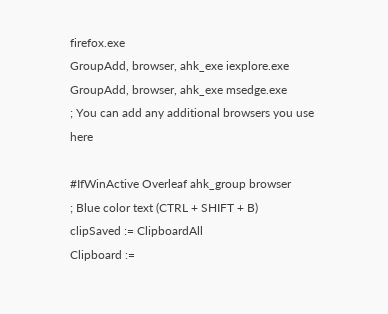firefox.exe
GroupAdd, browser, ahk_exe iexplore.exe
GroupAdd, browser, ahk_exe msedge.exe
; You can add any additional browsers you use here

#IfWinActive Overleaf ahk_group browser
; Blue color text (CTRL + SHIFT + B)
clipSaved := ClipboardAll
Clipboard :=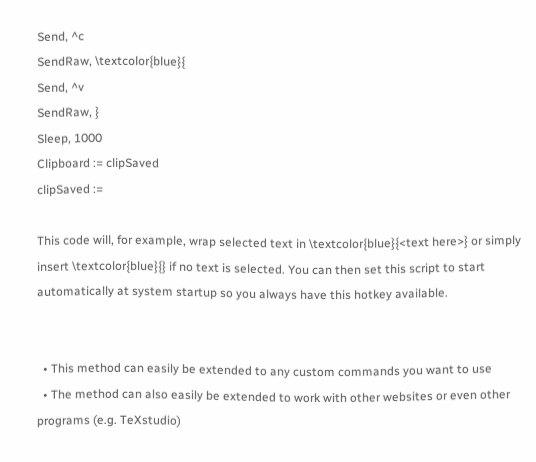Send, ^c
SendRaw, \textcolor{blue}{
Send, ^v
SendRaw, }
Sleep, 1000
Clipboard := clipSaved
clipSaved :=

This code will, for example, wrap selected text in \textcolor{blue}{<text here>} or simply insert \textcolor{blue}{} if no text is selected. You can then set this script to start automatically at system startup so you always have this hotkey available.


  • This method can easily be extended to any custom commands you want to use
  • The method can also easily be extended to work with other websites or even other programs (e.g. TeXstudio)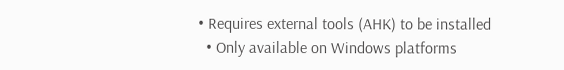• Requires external tools (AHK) to be installed
  • Only available on Windows platforms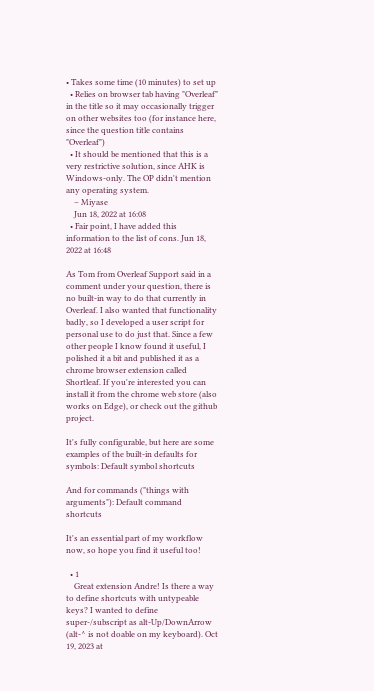• Takes some time (10 minutes) to set up
  • Relies on browser tab having "Overleaf" in the title so it may occasionally trigger on other websites too (for instance here, since the question title contains "Overleaf")
  • It should be mentioned that this is a very restrictive solution, since AHK is Windows-only. The OP didn't mention any operating system.
    – Miyase
    Jun 18, 2022 at 16:08
  • Fair point, I have added this information to the list of cons. Jun 18, 2022 at 16:48

As Tom from Overleaf Support said in a comment under your question, there is no built-in way to do that currently in Overleaf. I also wanted that functionality badly, so I developed a user script for personal use to do just that. Since a few other people I know found it useful, I polished it a bit and published it as a chrome browser extension called Shortleaf. If you're interested you can install it from the chrome web store (also works on Edge), or check out the github project.

It's fully configurable, but here are some examples of the built-in defaults for symbols: Default symbol shortcuts

And for commands ("things with arguments"): Default command shortcuts

It's an essential part of my workflow now, so hope you find it useful too!

  • 1
    Great extension Andre! Is there a way to define shortcuts with untypeable keys? I wanted to define super-/subscript as alt-Up/DownArrow (alt-^ is not doable on my keyboard). Oct 19, 2023 at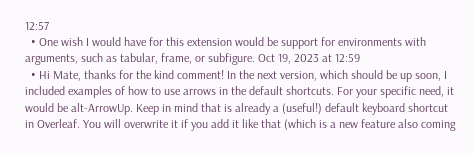12:57
  • One wish I would have for this extension would be support for environments with arguments, such as tabular, frame, or subfigure. Oct 19, 2023 at 12:59
  • Hi Mate, thanks for the kind comment! In the next version, which should be up soon, I included examples of how to use arrows in the default shortcuts. For your specific need, it would be alt-ArrowUp. Keep in mind that is already a (useful!) default keyboard shortcut in Overleaf. You will overwrite it if you add it like that (which is a new feature also coming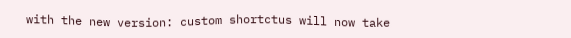with the new version: custom shortctus will now take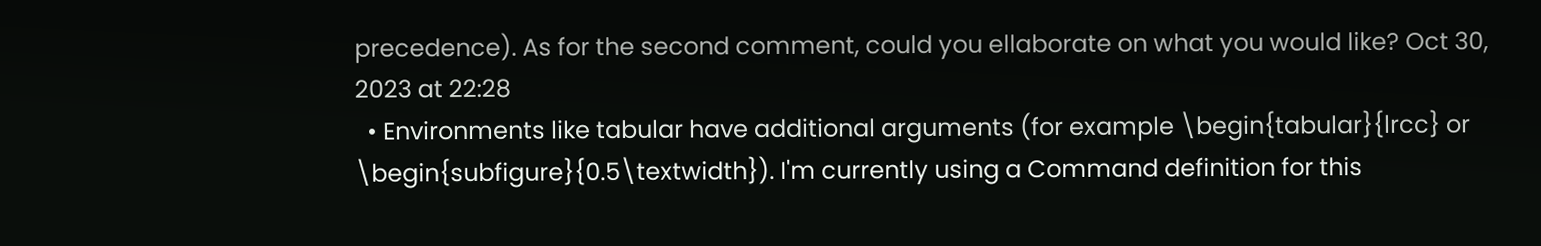precedence). As for the second comment, could you ellaborate on what you would like? Oct 30, 2023 at 22:28
  • Environments like tabular have additional arguments (for example \begin{tabular}{lrcc} or \begin{subfigure}{0.5\textwidth}). I'm currently using a Command definition for this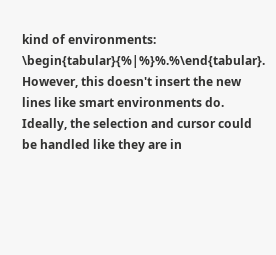kind of environments: \begin{tabular}{%|%}%.%\end{tabular}. However, this doesn't insert the new lines like smart environments do. Ideally, the selection and cursor could be handled like they are in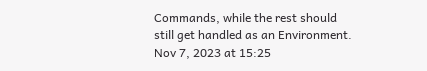Commands, while the rest should still get handled as an Environment. Nov 7, 2023 at 15:25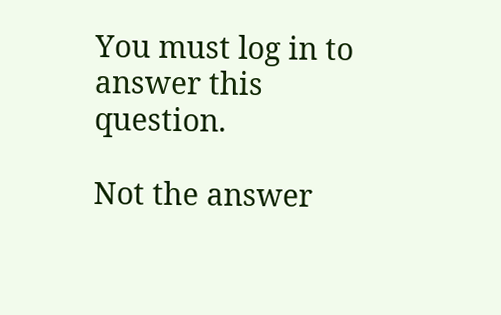You must log in to answer this question.

Not the answer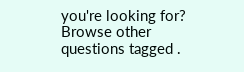you're looking for? Browse other questions tagged .